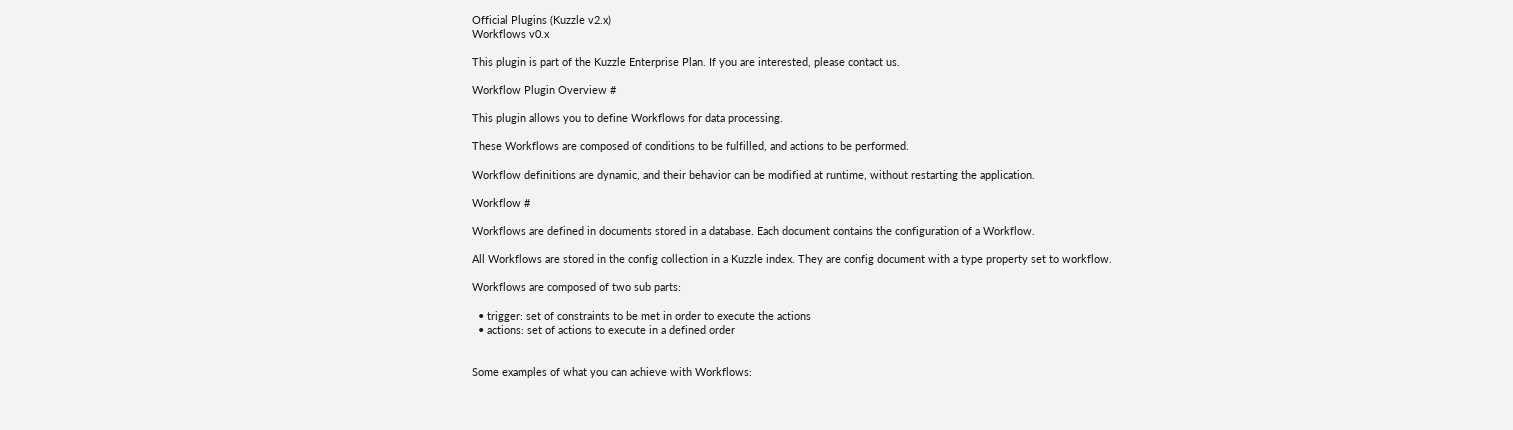Official Plugins (Kuzzle v2.x)
Workflows v0.x

This plugin is part of the Kuzzle Enterprise Plan. If you are interested, please contact us.

Workflow Plugin Overview #

This plugin allows you to define Workflows for data processing.

These Workflows are composed of conditions to be fulfilled, and actions to be performed.

Workflow definitions are dynamic, and their behavior can be modified at runtime, without restarting the application.

Workflow #

Workflows are defined in documents stored in a database. Each document contains the configuration of a Workflow.

All Workflows are stored in the config collection in a Kuzzle index. They are config document with a type property set to workflow.

Workflows are composed of two sub parts:

  • trigger: set of constraints to be met in order to execute the actions
  • actions: set of actions to execute in a defined order


Some examples of what you can achieve with Workflows: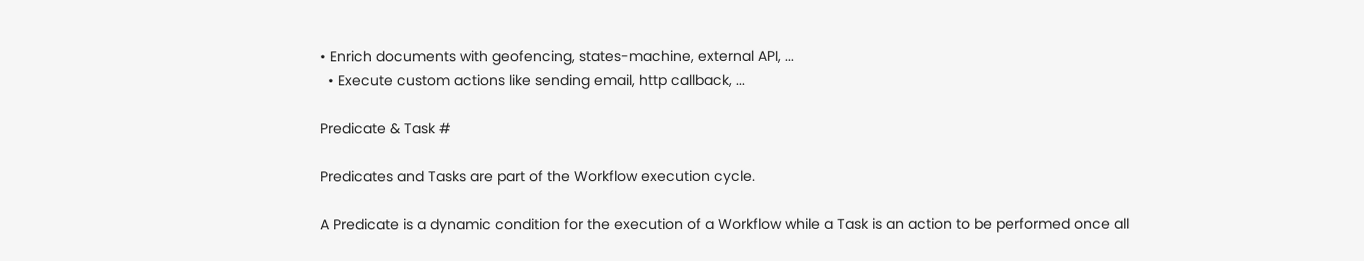• Enrich documents with geofencing, states-machine, external API, ...
  • Execute custom actions like sending email, http callback, ...

Predicate & Task #

Predicates and Tasks are part of the Workflow execution cycle.

A Predicate is a dynamic condition for the execution of a Workflow while a Task is an action to be performed once all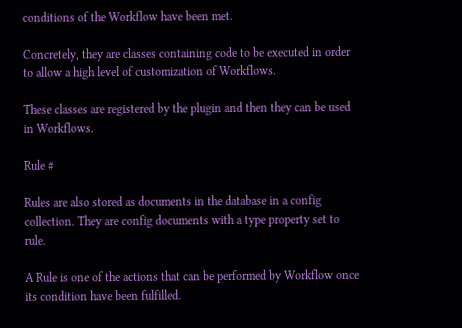conditions of the Workflow have been met.

Concretely, they are classes containing code to be executed in order to allow a high level of customization of Workflows.

These classes are registered by the plugin and then they can be used in Workflows.

Rule #

Rules are also stored as documents in the database in a config collection. They are config documents with a type property set to rule.

A Rule is one of the actions that can be performed by Workflow once its condition have been fulfilled.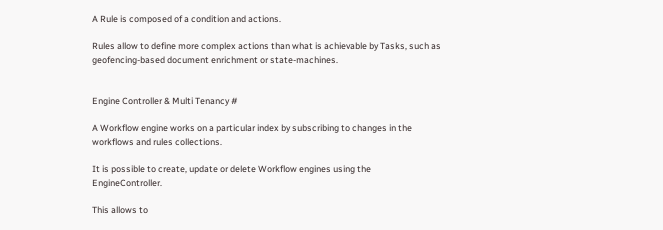A Rule is composed of a condition and actions.

Rules allow to define more complex actions than what is achievable by Tasks, such as geofencing-based document enrichment or state-machines.


Engine Controller & Multi Tenancy #

A Workflow engine works on a particular index by subscribing to changes in the workflows and rules collections.

It is possible to create, update or delete Workflow engines using the EngineController.

This allows to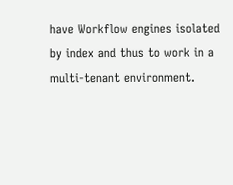have Workflow engines isolated by index and thus to work in a multi-tenant environment.